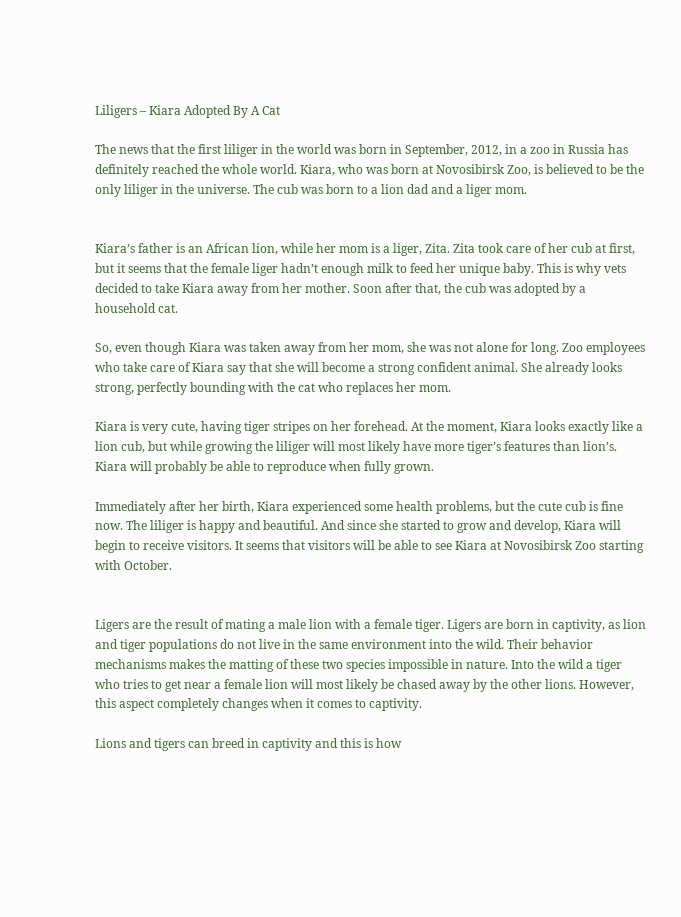Liligers – Kiara Adopted By A Cat

The news that the first liliger in the world was born in September, 2012, in a zoo in Russia has definitely reached the whole world. Kiara, who was born at Novosibirsk Zoo, is believed to be the only liliger in the universe. The cub was born to a lion dad and a liger mom.


Kiara’s father is an African lion, while her mom is a liger, Zita. Zita took care of her cub at first, but it seems that the female liger hadn’t enough milk to feed her unique baby. This is why vets decided to take Kiara away from her mother. Soon after that, the cub was adopted by a household cat.

So, even though Kiara was taken away from her mom, she was not alone for long. Zoo employees who take care of Kiara say that she will become a strong confident animal. She already looks strong, perfectly bounding with the cat who replaces her mom.

Kiara is very cute, having tiger stripes on her forehead. At the moment, Kiara looks exactly like a lion cub, but while growing the liliger will most likely have more tiger’s features than lion’s. Kiara will probably be able to reproduce when fully grown.

Immediately after her birth, Kiara experienced some health problems, but the cute cub is fine now. The liliger is happy and beautiful. And since she started to grow and develop, Kiara will begin to receive visitors. It seems that visitors will be able to see Kiara at Novosibirsk Zoo starting with October.


Ligers are the result of mating a male lion with a female tiger. Ligers are born in captivity, as lion and tiger populations do not live in the same environment into the wild. Their behavior mechanisms makes the matting of these two species impossible in nature. Into the wild a tiger who tries to get near a female lion will most likely be chased away by the other lions. However, this aspect completely changes when it comes to captivity.

Lions and tigers can breed in captivity and this is how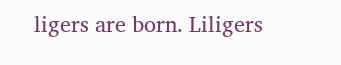ligers are born. Liligers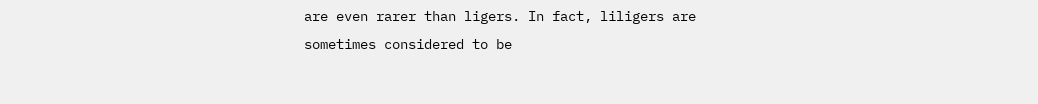are even rarer than ligers. In fact, liligers are sometimes considered to be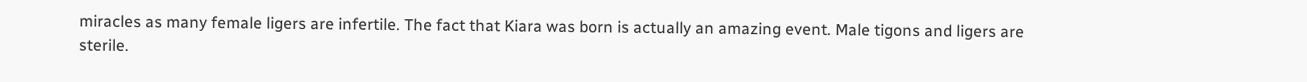miracles as many female ligers are infertile. The fact that Kiara was born is actually an amazing event. Male tigons and ligers are sterile.